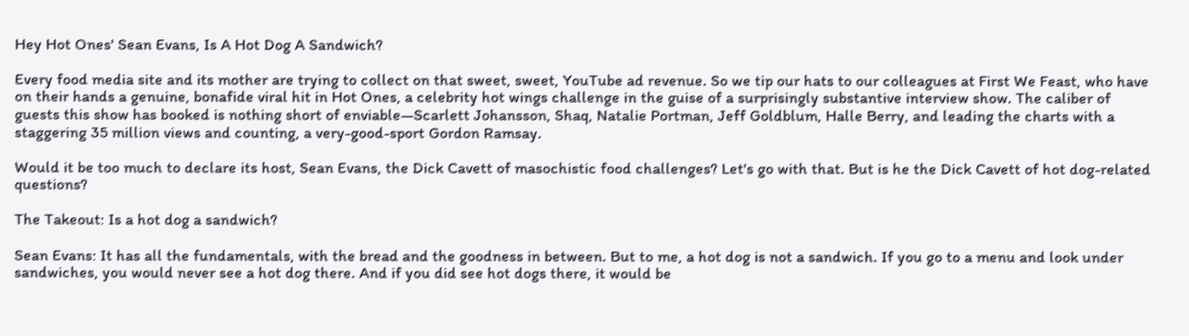Hey Hot Ones' Sean Evans, Is A Hot Dog A Sandwich?

Every food media site and its mother are trying to collect on that sweet, sweet, YouTube ad revenue. So we tip our hats to our colleagues at First We Feast, who have on their hands a genuine, bonafide viral hit in Hot Ones, a celebrity hot wings challenge in the guise of a surprisingly substantive interview show. The caliber of guests this show has booked is nothing short of enviable—Scarlett Johansson, Shaq, Natalie Portman, Jeff Goldblum, Halle Berry, and leading the charts with a staggering 35 million views and counting, a very-good-sport Gordon Ramsay.

Would it be too much to declare its host, Sean Evans, the Dick Cavett of masochistic food challenges? Let's go with that. But is he the Dick Cavett of hot dog-related questions?

The Takeout: Is a hot dog a sandwich?

Sean Evans: It has all the fundamentals, with the bread and the goodness in between. But to me, a hot dog is not a sandwich. If you go to a menu and look under sandwiches, you would never see a hot dog there. And if you did see hot dogs there, it would be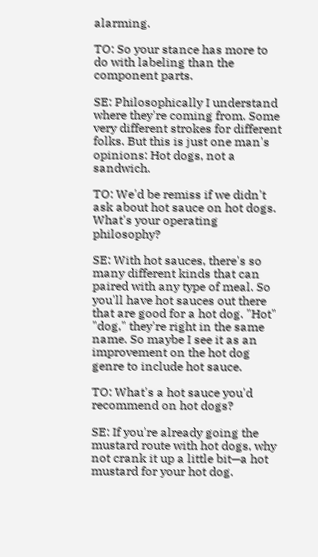alarming.

TO: So your stance has more to do with labeling than the component parts.

SE: Philosophically I understand where they're coming from. Some very different strokes for different folks. But this is just one man's opinions: Hot dogs, not a sandwich.

TO: We'd be remiss if we didn't ask about hot sauce on hot dogs. What's your operating philosophy?

SE: With hot sauces, there's so many different kinds that can paired with any type of meal. So you'll have hot sauces out there that are good for a hot dog. "Hot" "dog," they're right in the same name. So maybe I see it as an improvement on the hot dog genre to include hot sauce.

TO: What's a hot sauce you'd recommend on hot dogs?

SE: If you're already going the mustard route with hot dogs, why not crank it up a little bit—a hot mustard for your hot dog.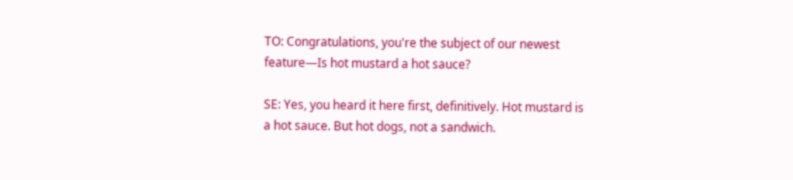TO: Congratulations, you're the subject of our newest feature—Is hot mustard a hot sauce?

SE: Yes, you heard it here first, definitively. Hot mustard is a hot sauce. But hot dogs, not a sandwich.